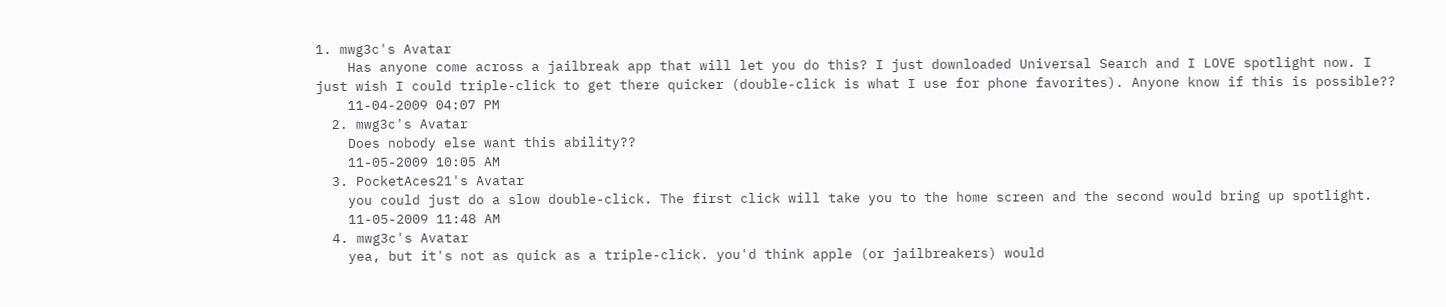1. mwg3c's Avatar
    Has anyone come across a jailbreak app that will let you do this? I just downloaded Universal Search and I LOVE spotlight now. I just wish I could triple-click to get there quicker (double-click is what I use for phone favorites). Anyone know if this is possible??
    11-04-2009 04:07 PM
  2. mwg3c's Avatar
    Does nobody else want this ability??
    11-05-2009 10:05 AM
  3. PocketAces21's Avatar
    you could just do a slow double-click. The first click will take you to the home screen and the second would bring up spotlight.
    11-05-2009 11:48 AM
  4. mwg3c's Avatar
    yea, but it's not as quick as a triple-click. you'd think apple (or jailbreakers) would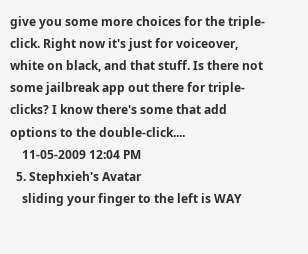give you some more choices for the triple-click. Right now it's just for voiceover, white on black, and that stuff. Is there not some jailbreak app out there for triple-clicks? I know there's some that add options to the double-click....
    11-05-2009 12:04 PM
  5. Stephxieh's Avatar
    sliding your finger to the left is WAY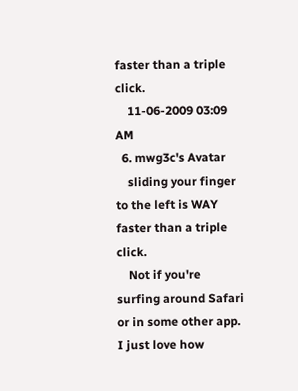faster than a triple click.
    11-06-2009 03:09 AM
  6. mwg3c's Avatar
    sliding your finger to the left is WAY faster than a triple click.
    Not if you're surfing around Safari or in some other app. I just love how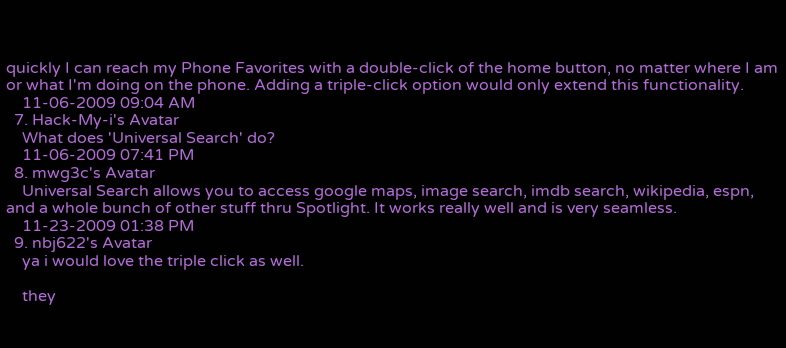quickly I can reach my Phone Favorites with a double-click of the home button, no matter where I am or what I'm doing on the phone. Adding a triple-click option would only extend this functionality.
    11-06-2009 09:04 AM
  7. Hack-My-i's Avatar
    What does 'Universal Search' do?
    11-06-2009 07:41 PM
  8. mwg3c's Avatar
    Universal Search allows you to access google maps, image search, imdb search, wikipedia, espn, and a whole bunch of other stuff thru Spotlight. It works really well and is very seamless.
    11-23-2009 01:38 PM
  9. nbj622's Avatar
    ya i would love the triple click as well.

    they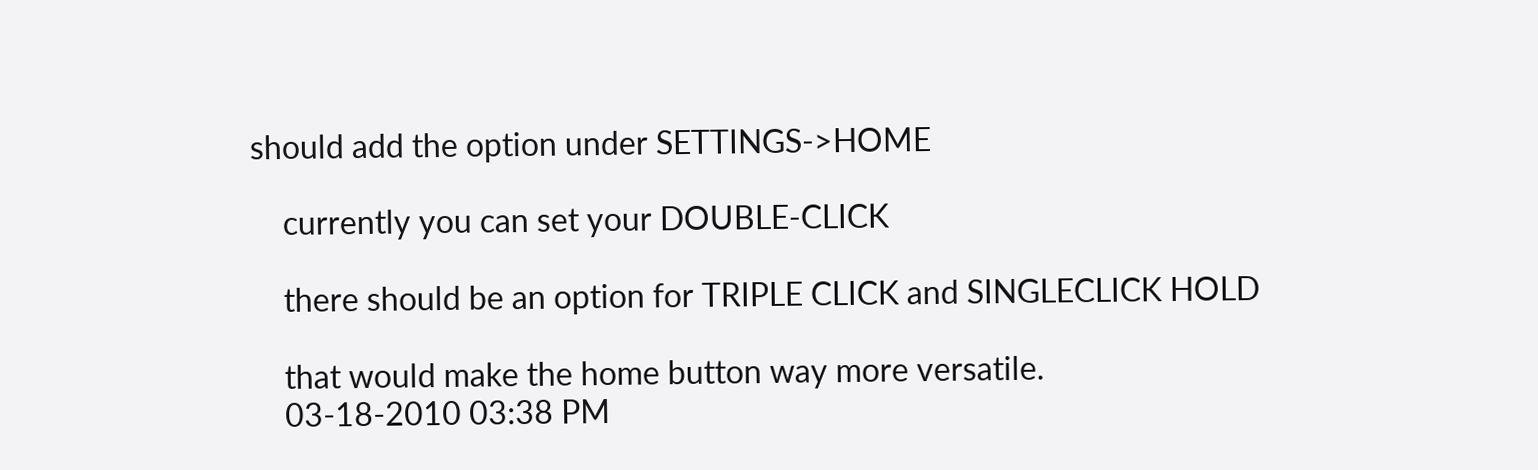should add the option under SETTINGS->HOME

    currently you can set your DOUBLE-CLICK

    there should be an option for TRIPLE CLICK and SINGLECLICK HOLD

    that would make the home button way more versatile.
    03-18-2010 03:38 PM